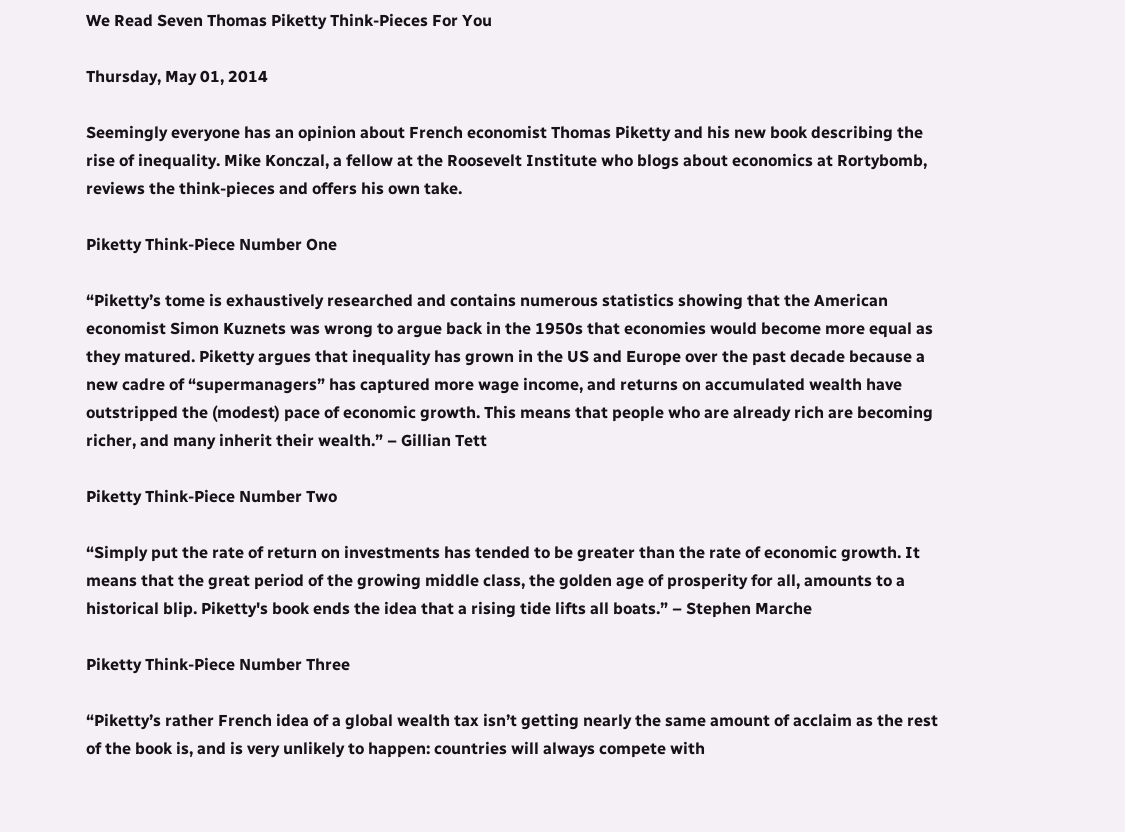We Read Seven Thomas Piketty Think-Pieces For You

Thursday, May 01, 2014

Seemingly everyone has an opinion about French economist Thomas Piketty and his new book describing the rise of inequality. Mike Konczal, a fellow at the Roosevelt Institute who blogs about economics at Rortybomb, reviews the think-pieces and offers his own take.

Piketty Think-Piece Number One

“Piketty’s tome is exhaustively researched and contains numerous statistics showing that the American economist Simon Kuznets was wrong to argue back in the 1950s that economies would become more equal as they matured. Piketty argues that inequality has grown in the US and Europe over the past decade because a new cadre of “supermanagers” has captured more wage income, and returns on accumulated wealth have outstripped the (modest) pace of economic growth. This means that people who are already rich are becoming richer, and many inherit their wealth.” – Gillian Tett

Piketty Think-Piece Number Two

“Simply put the rate of return on investments has tended to be greater than the rate of economic growth. It means that the great period of the growing middle class, the golden age of prosperity for all, amounts to a historical blip. Piketty's book ends the idea that a rising tide lifts all boats.” – Stephen Marche

Piketty Think-Piece Number Three

“Piketty’s rather French idea of a global wealth tax isn’t getting nearly the same amount of acclaim as the rest of the book is, and is very unlikely to happen: countries will always compete with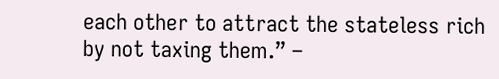each other to attract the stateless rich by not taxing them.” –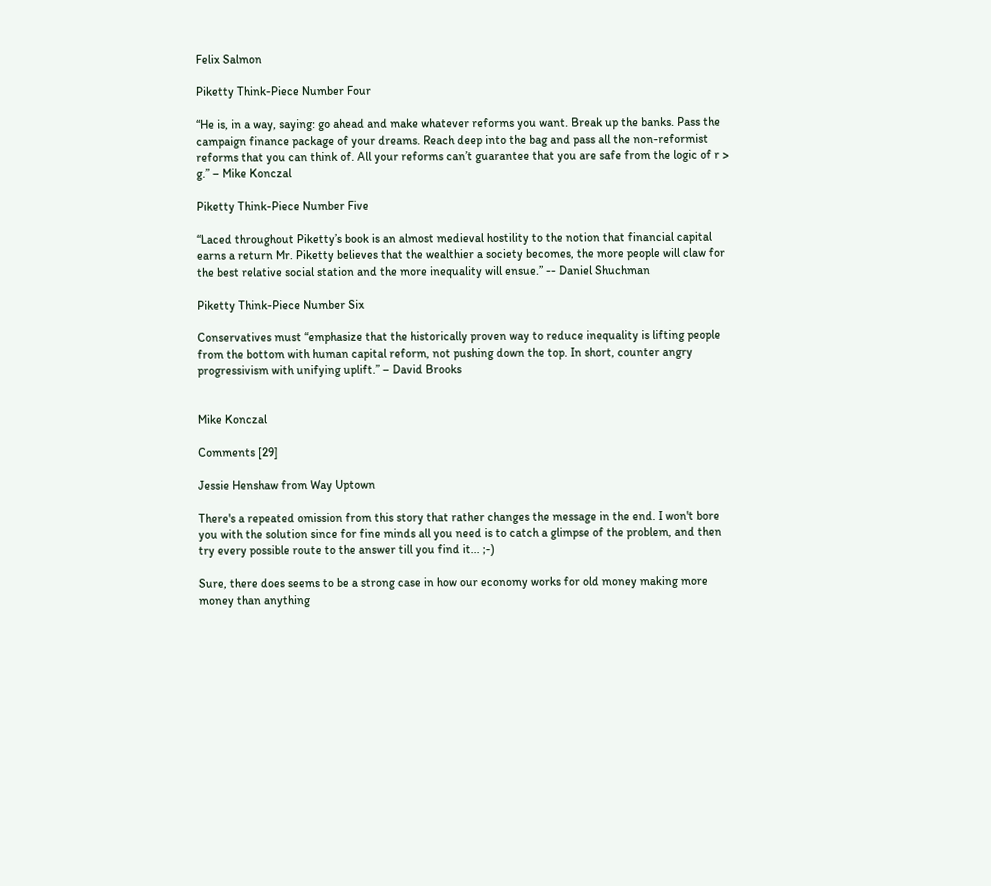Felix Salmon

Piketty Think-Piece Number Four

“He is, in a way, saying: go ahead and make whatever reforms you want. Break up the banks. Pass the campaign finance package of your dreams. Reach deep into the bag and pass all the non-reformist reforms that you can think of. All your reforms can’t guarantee that you are safe from the logic of r > g.” – Mike Konczal

Piketty Think-Piece Number Five

“Laced throughout Piketty’s book is an almost medieval hostility to the notion that financial capital earns a return Mr. Piketty believes that the wealthier a society becomes, the more people will claw for the best relative social station and the more inequality will ensue.” -- Daniel Shuchman

Piketty Think-Piece Number Six

Conservatives must “emphasize that the historically proven way to reduce inequality is lifting people from the bottom with human capital reform, not pushing down the top. In short, counter angry progressivism with unifying uplift.” – David Brooks


Mike Konczal

Comments [29]

Jessie Henshaw from Way Uptown

There's a repeated omission from this story that rather changes the message in the end. I won't bore you with the solution since for fine minds all you need is to catch a glimpse of the problem, and then try every possible route to the answer till you find it... ;-)

Sure, there does seems to be a strong case in how our economy works for old money making more money than anything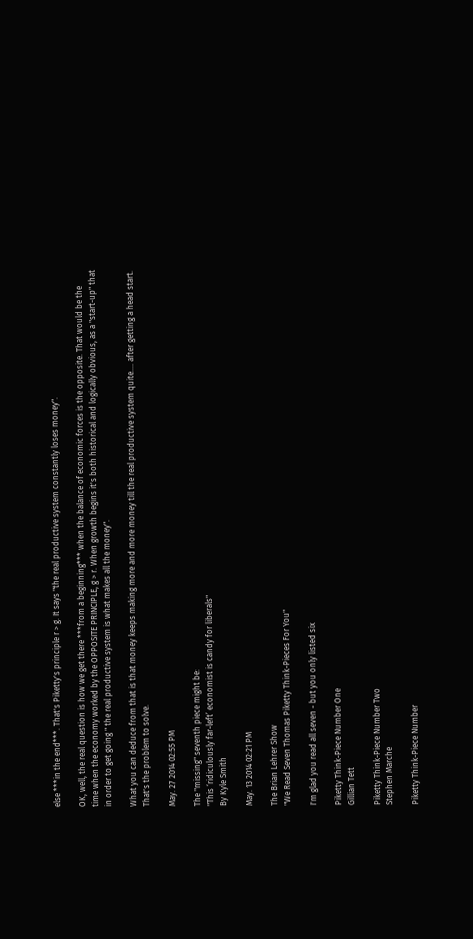else ***in the end***. That's Piketty's principle r > g. It says "the real productive system constantly loses money".

OK, well, the real question is how we get there ***from a beginning*** when the balance of economic forces is the opposite. That would be the time when the economy worked by the OPPOSITE PRINCIPLE, g > r. When growth begins it's both historical and logically obvious, as a "start-up" that in order to get going " the real productive system is what makes all the money".

What you can deduce from that is that money keeps making more and more money till the real productive system quite.... after getting a head start. That's the problem to solve.

May. 27 2014 02:55 PM

The "missing" seventh piece might be:
"This ‘ridiculously far-left’ economist is candy for liberals"
By Kyle Smith

May. 13 2014 02:21 PM

The Brian Lehrer Show
"We Read Seven Thomas Piketty Think-Pieces For You"

I'm glad you read all seven - but you only listed six

Piketty Think-Piece Number One
Gillian Tett

Piketty Think-Piece Number Two
Stephen Marche

Piketty Think-Piece Number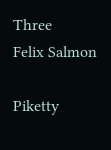Three
Felix Salmon

Piketty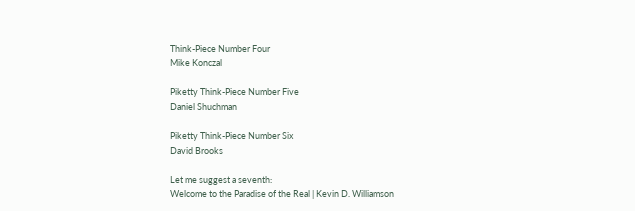Think-Piece Number Four
Mike Konczal

Piketty Think-Piece Number Five
Daniel Shuchman

Piketty Think-Piece Number Six
David Brooks

Let me suggest a seventh:
Welcome to the Paradise of the Real | Kevin D. Williamson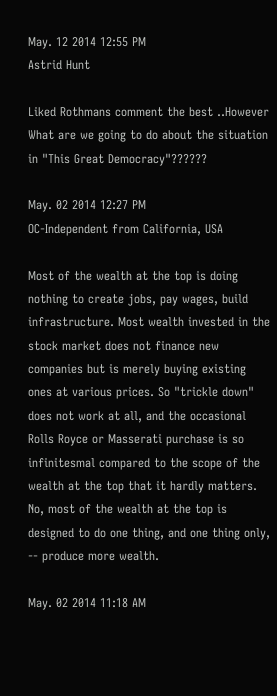May. 12 2014 12:55 PM
Astrid Hunt

Liked Rothmans comment the best ..However What are we going to do about the situation in "This Great Democracy"??????

May. 02 2014 12:27 PM
OC-Independent from California, USA

Most of the wealth at the top is doing nothing to create jobs, pay wages, build infrastructure. Most wealth invested in the stock market does not finance new companies but is merely buying existing ones at various prices. So "trickle down" does not work at all, and the occasional Rolls Royce or Masserati purchase is so infinitesmal compared to the scope of the wealth at the top that it hardly matters. No, most of the wealth at the top is designed to do one thing, and one thing only, -- produce more wealth.

May. 02 2014 11:18 AM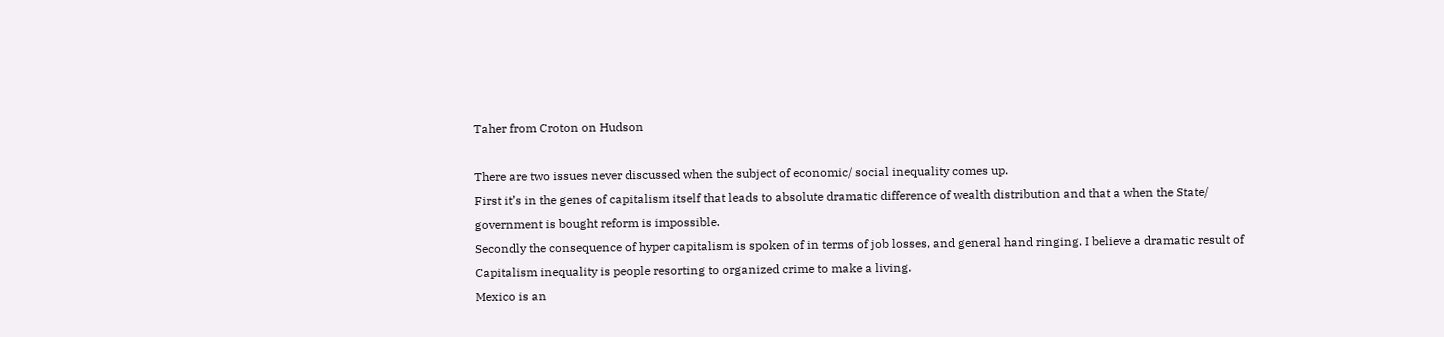Taher from Croton on Hudson

There are two issues never discussed when the subject of economic/ social inequality comes up.
First it’s in the genes of capitalism itself that leads to absolute dramatic difference of wealth distribution and that a when the State/ government is bought reform is impossible.
Secondly the consequence of hyper capitalism is spoken of in terms of job losses, and general hand ringing. I believe a dramatic result of Capitalism inequality is people resorting to organized crime to make a living.
Mexico is an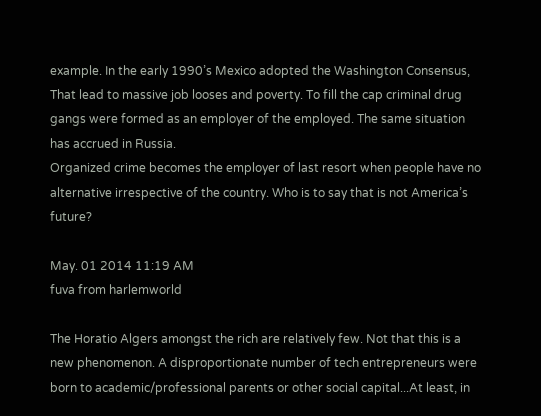example. In the early 1990’s Mexico adopted the Washington Consensus, That lead to massive job looses and poverty. To fill the cap criminal drug gangs were formed as an employer of the employed. The same situation has accrued in Russia.
Organized crime becomes the employer of last resort when people have no alternative irrespective of the country. Who is to say that is not America’s future?

May. 01 2014 11:19 AM
fuva from harlemworld

The Horatio Algers amongst the rich are relatively few. Not that this is a new phenomenon. A disproportionate number of tech entrepreneurs were born to academic/professional parents or other social capital...At least, in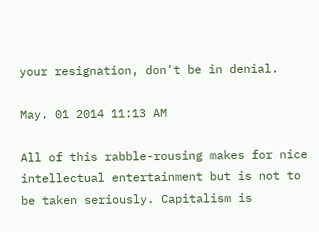your resignation, don't be in denial.

May. 01 2014 11:13 AM

All of this rabble-rousing makes for nice intellectual entertainment but is not to be taken seriously. Capitalism is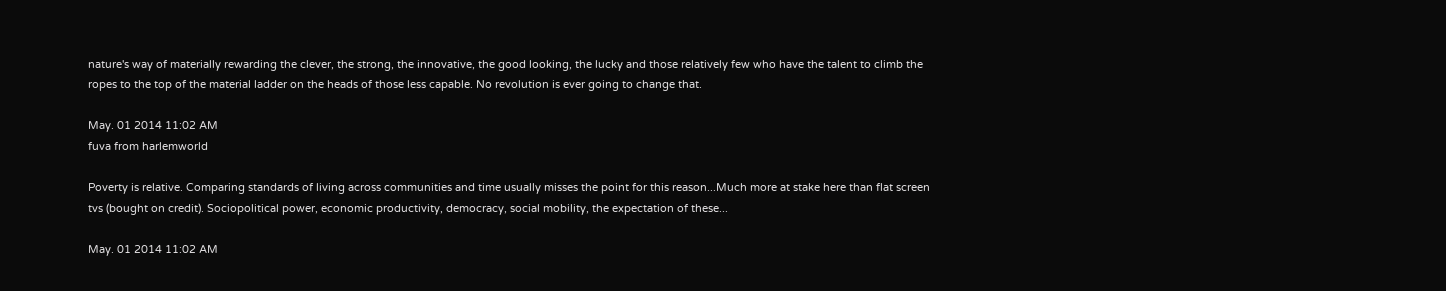nature's way of materially rewarding the clever, the strong, the innovative, the good looking, the lucky and those relatively few who have the talent to climb the ropes to the top of the material ladder on the heads of those less capable. No revolution is ever going to change that.

May. 01 2014 11:02 AM
fuva from harlemworld

Poverty is relative. Comparing standards of living across communities and time usually misses the point for this reason...Much more at stake here than flat screen tvs (bought on credit). Sociopolitical power, economic productivity, democracy, social mobility, the expectation of these...

May. 01 2014 11:02 AM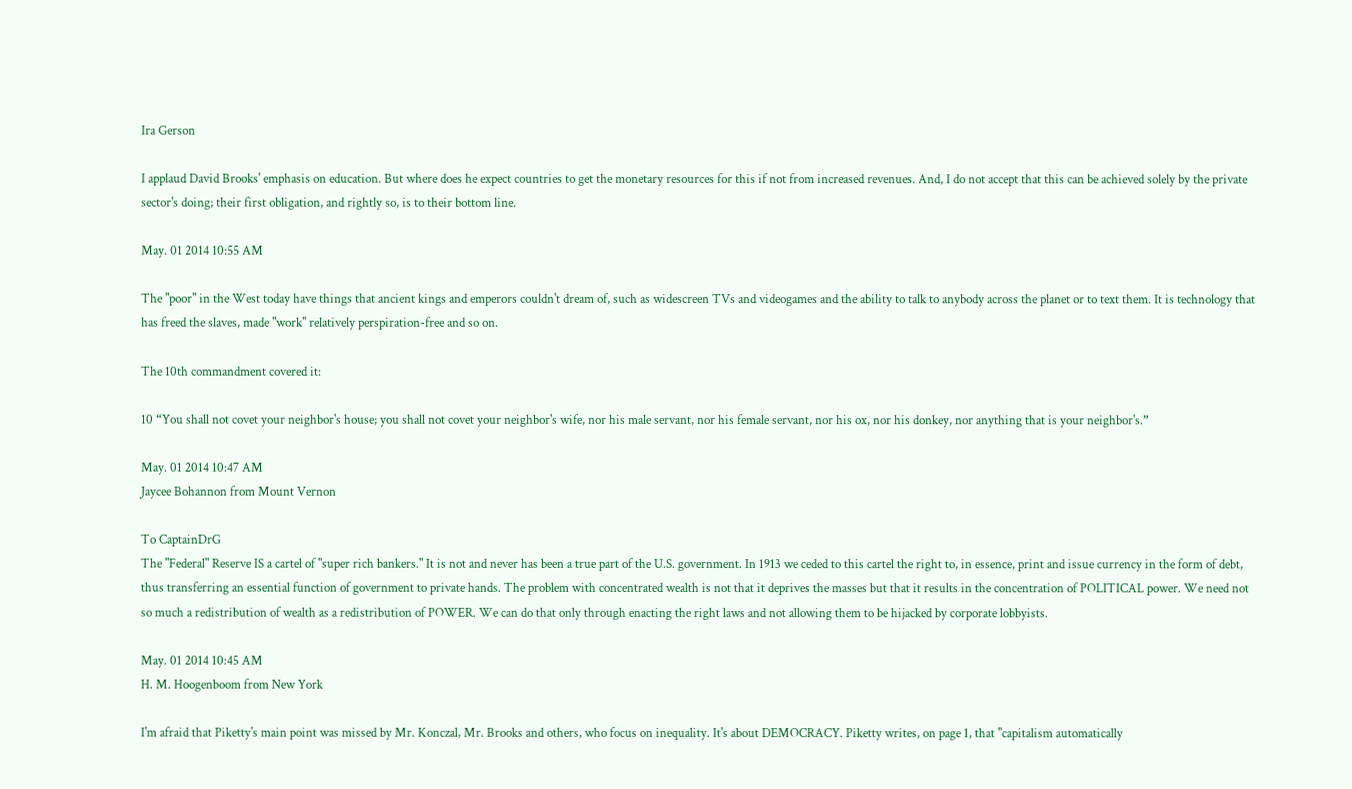Ira Gerson

I applaud David Brooks' emphasis on education. But where does he expect countries to get the monetary resources for this if not from increased revenues. And, I do not accept that this can be achieved solely by the private sector's doing; their first obligation, and rightly so, is to their bottom line.

May. 01 2014 10:55 AM

The "poor" in the West today have things that ancient kings and emperors couldn't dream of, such as widescreen TVs and videogames and the ability to talk to anybody across the planet or to text them. It is technology that has freed the slaves, made "work" relatively perspiration-free and so on.

The 10th commandment covered it:

10 “You shall not covet your neighbor's house; you shall not covet your neighbor's wife, nor his male servant, nor his female servant, nor his ox, nor his donkey, nor anything that is your neighbor's.”

May. 01 2014 10:47 AM
Jaycee Bohannon from Mount Vernon

To CaptainDrG
The "Federal" Reserve IS a cartel of "super rich bankers." It is not and never has been a true part of the U.S. government. In 1913 we ceded to this cartel the right to, in essence, print and issue currency in the form of debt, thus transferring an essential function of government to private hands. The problem with concentrated wealth is not that it deprives the masses but that it results in the concentration of POLITICAL power. We need not so much a redistribution of wealth as a redistribution of POWER. We can do that only through enacting the right laws and not allowing them to be hijacked by corporate lobbyists.

May. 01 2014 10:45 AM
H. M. Hoogenboom from New York

I'm afraid that Piketty's main point was missed by Mr. Konczal, Mr. Brooks and others, who focus on inequality. It's about DEMOCRACY. Piketty writes, on page 1, that "capitalism automatically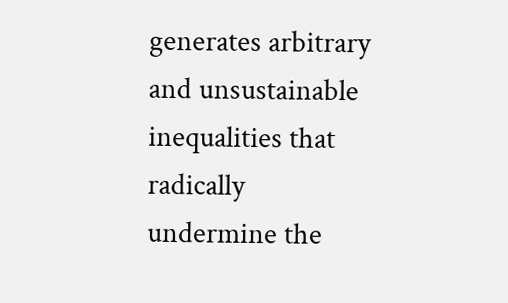generates arbitrary and unsustainable inequalities that radically undermine the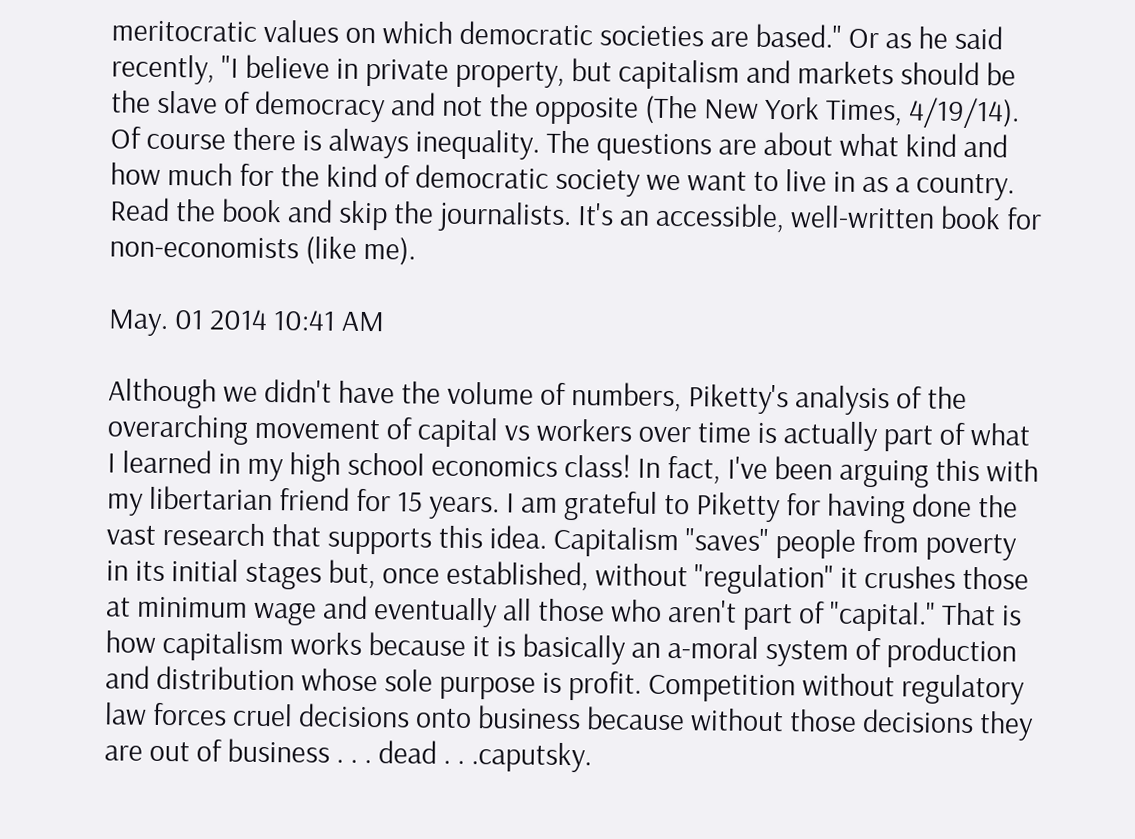meritocratic values on which democratic societies are based." Or as he said recently, "I believe in private property, but capitalism and markets should be the slave of democracy and not the opposite (The New York Times, 4/19/14). Of course there is always inequality. The questions are about what kind and how much for the kind of democratic society we want to live in as a country. Read the book and skip the journalists. It's an accessible, well-written book for non-economists (like me).

May. 01 2014 10:41 AM

Although we didn't have the volume of numbers, Piketty's analysis of the overarching movement of capital vs workers over time is actually part of what I learned in my high school economics class! In fact, I've been arguing this with my libertarian friend for 15 years. I am grateful to Piketty for having done the vast research that supports this idea. Capitalism "saves" people from poverty in its initial stages but, once established, without "regulation" it crushes those at minimum wage and eventually all those who aren't part of "capital." That is how capitalism works because it is basically an a-moral system of production and distribution whose sole purpose is profit. Competition without regulatory law forces cruel decisions onto business because without those decisions they are out of business . . . dead . . .caputsky.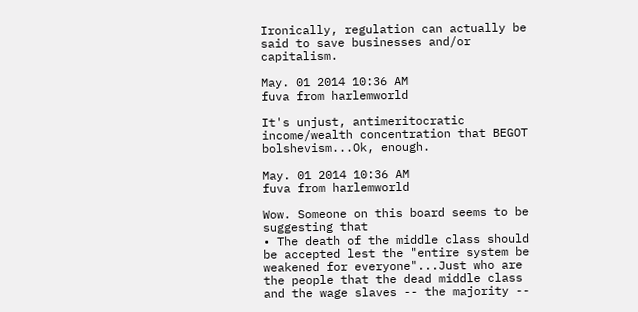Ironically, regulation can actually be said to save businesses and/or capitalism.

May. 01 2014 10:36 AM
fuva from harlemworld

It's unjust, antimeritocratic income/wealth concentration that BEGOT bolshevism...Ok, enough.

May. 01 2014 10:36 AM
fuva from harlemworld

Wow. Someone on this board seems to be suggesting that
• The death of the middle class should be accepted lest the "entire system be weakened for everyone"...Just who are the people that the dead middle class and the wage slaves -- the majority --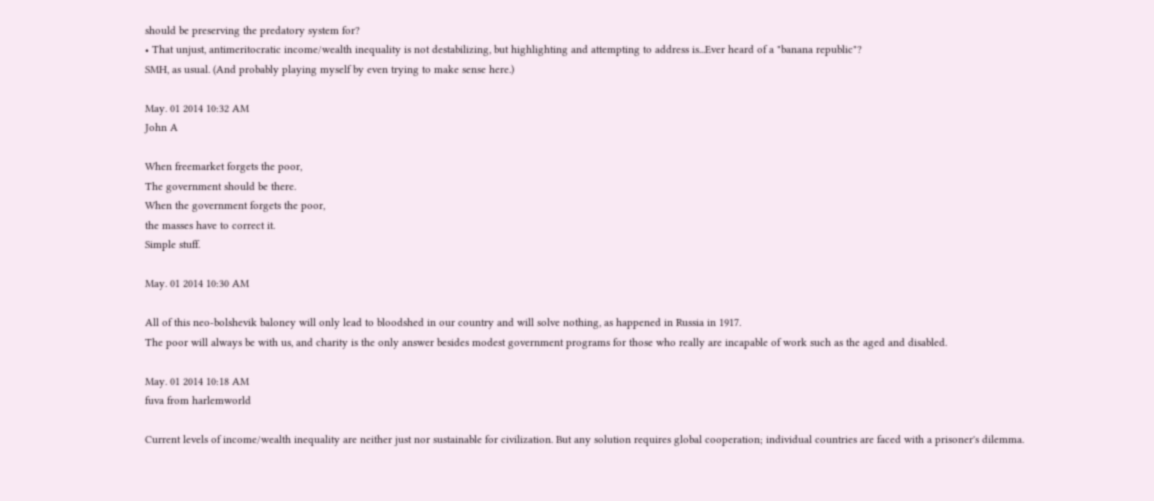should be preserving the predatory system for?
• That unjust, antimeritocratic income/wealth inequality is not destabilizing, but highlighting and attempting to address is...Ever heard of a "banana republic"?
SMH, as usual. (And probably playing myself by even trying to make sense here.)

May. 01 2014 10:32 AM
John A

When freemarket forgets the poor,
The government should be there.
When the government forgets the poor,
the masses have to correct it.
Simple stuff.

May. 01 2014 10:30 AM

All of this neo-bolshevik baloney will only lead to bloodshed in our country and will solve nothing, as happened in Russia in 1917.
The poor will always be with us, and charity is the only answer besides modest government programs for those who really are incapable of work such as the aged and disabled.

May. 01 2014 10:18 AM
fuva from harlemworld

Current levels of income/wealth inequality are neither just nor sustainable for civilization. But any solution requires global cooperation; individual countries are faced with a prisoner's dilemma.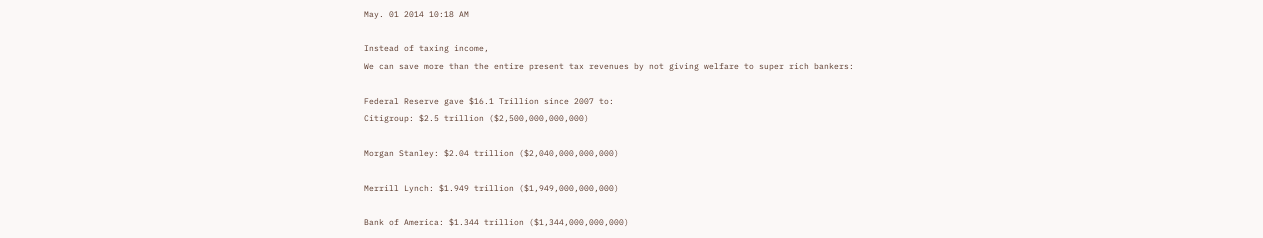May. 01 2014 10:18 AM

Instead of taxing income,
We can save more than the entire present tax revenues by not giving welfare to super rich bankers:

Federal Reserve gave $16.1 Trillion since 2007 to:
Citigroup: $2.5 trillion ($2,500,000,000,000)

Morgan Stanley: $2.04 trillion ($2,040,000,000,000)

Merrill Lynch: $1.949 trillion ($1,949,000,000,000)

Bank of America: $1.344 trillion ($1,344,000,000,000)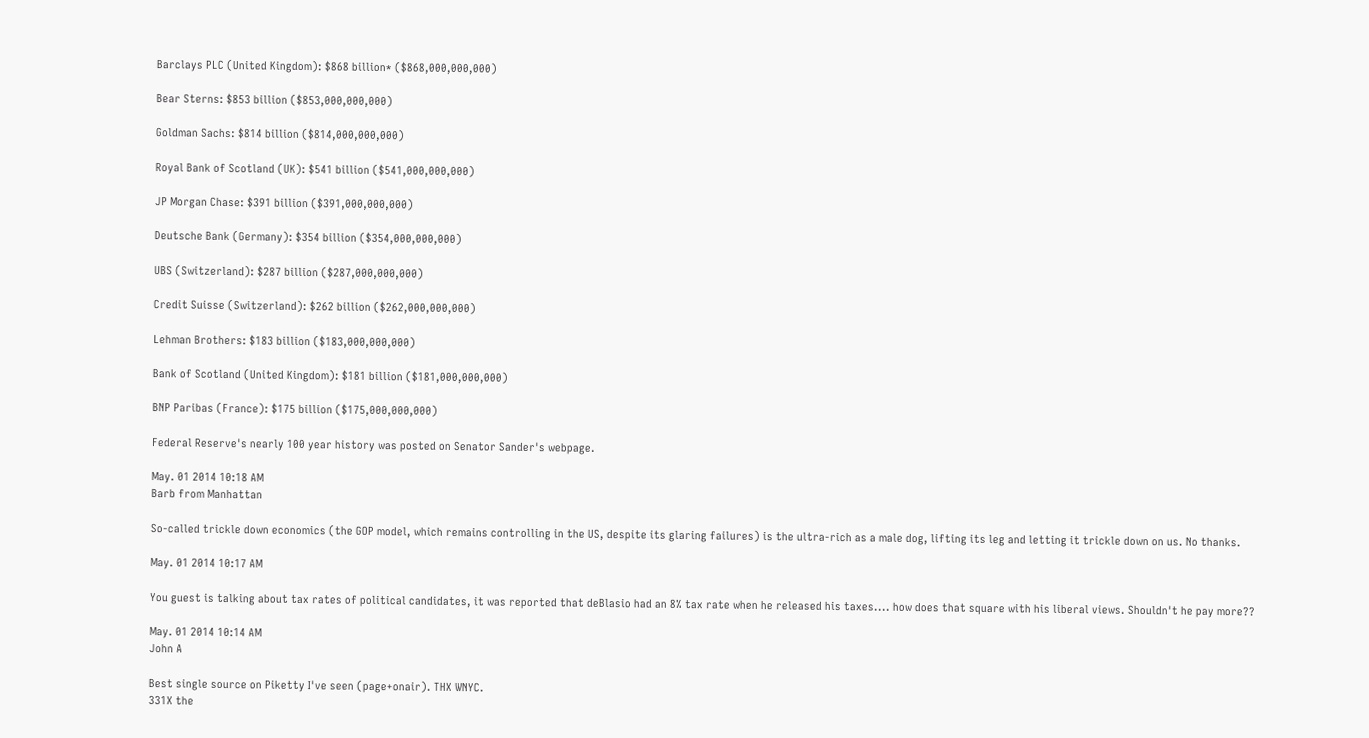Barclays PLC (United Kingdom): $868 billion* ($868,000,000,000)

Bear Sterns: $853 billion ($853,000,000,000)

Goldman Sachs: $814 billion ($814,000,000,000)

Royal Bank of Scotland (UK): $541 billion ($541,000,000,000)

JP Morgan Chase: $391 billion ($391,000,000,000)

Deutsche Bank (Germany): $354 billion ($354,000,000,000)

UBS (Switzerland): $287 billion ($287,000,000,000)

Credit Suisse (Switzerland): $262 billion ($262,000,000,000)

Lehman Brothers: $183 billion ($183,000,000,000)

Bank of Scotland (United Kingdom): $181 billion ($181,000,000,000)

BNP Paribas (France): $175 billion ($175,000,000,000)

Federal Reserve's nearly 100 year history was posted on Senator Sander's webpage.

May. 01 2014 10:18 AM
Barb from Manhattan

So-called trickle down economics (the GOP model, which remains controlling in the US, despite its glaring failures) is the ultra-rich as a male dog, lifting its leg and letting it trickle down on us. No thanks.

May. 01 2014 10:17 AM

You guest is talking about tax rates of political candidates, it was reported that deBlasio had an 8% tax rate when he released his taxes.... how does that square with his liberal views. Shouldn't he pay more??

May. 01 2014 10:14 AM
John A

Best single source on Piketty I've seen (page+onair). THX WNYC.
331X the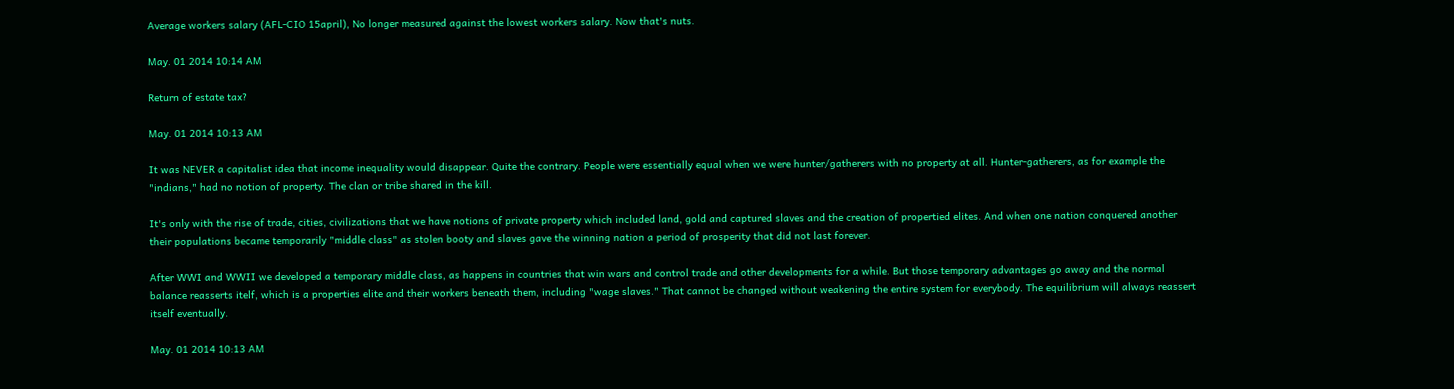Average workers salary (AFL-CIO 15april), No longer measured against the lowest workers salary. Now that's nuts.

May. 01 2014 10:14 AM

Return of estate tax?

May. 01 2014 10:13 AM

It was NEVER a capitalist idea that income inequality would disappear. Quite the contrary. People were essentially equal when we were hunter/gatherers with no property at all. Hunter-gatherers, as for example the "indians," had no notion of property. The clan or tribe shared in the kill.

It's only with the rise of trade, cities, civilizations that we have notions of private property which included land, gold and captured slaves and the creation of propertied elites. And when one nation conquered another their populations became temporarily "middle class" as stolen booty and slaves gave the winning nation a period of prosperity that did not last forever.

After WWI and WWII we developed a temporary middle class, as happens in countries that win wars and control trade and other developments for a while. But those temporary advantages go away and the normal balance reasserts itelf, which is a properties elite and their workers beneath them, including "wage slaves." That cannot be changed without weakening the entire system for everybody. The equilibrium will always reassert itself eventually.

May. 01 2014 10:13 AM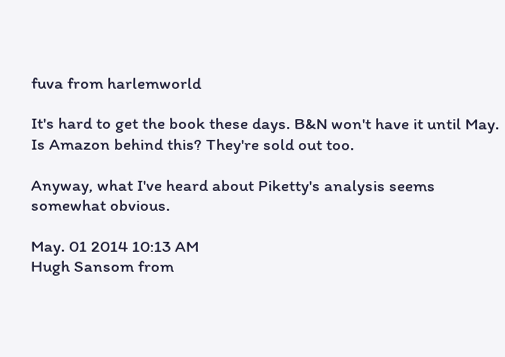fuva from harlemworld

It's hard to get the book these days. B&N won't have it until May. Is Amazon behind this? They're sold out too.

Anyway, what I've heard about Piketty's analysis seems somewhat obvious.

May. 01 2014 10:13 AM
Hugh Sansom from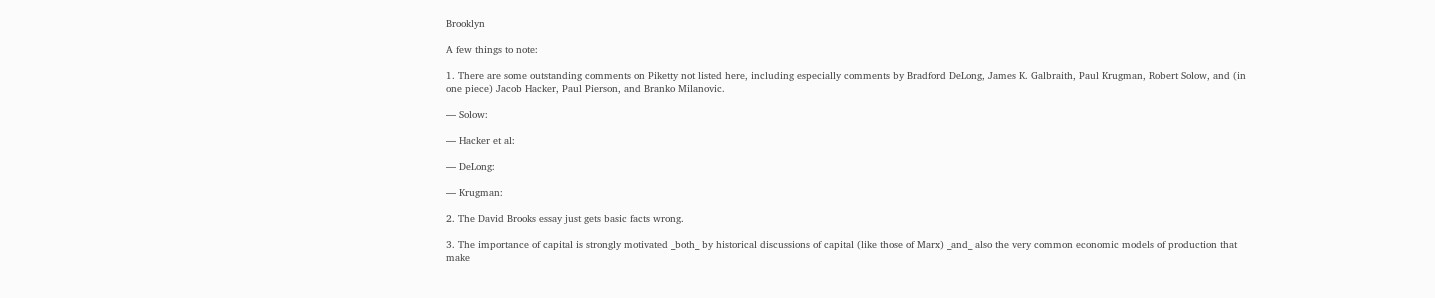Brooklyn

A few things to note:

1. There are some outstanding comments on Piketty not listed here, including especially comments by Bradford DeLong, James K. Galbraith, Paul Krugman, Robert Solow, and (in one piece) Jacob Hacker, Paul Pierson, and Branko Milanovic.

— Solow:

— Hacker et al:

— DeLong:

— Krugman:

2. The David Brooks essay just gets basic facts wrong.

3. The importance of capital is strongly motivated _both_ by historical discussions of capital (like those of Marx) _and_ also the very common economic models of production that make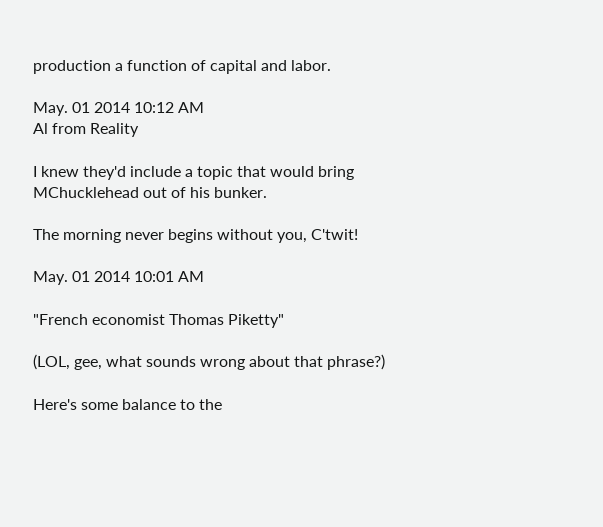production a function of capital and labor.

May. 01 2014 10:12 AM
Al from Reality

I knew they'd include a topic that would bring MChucklehead out of his bunker.

The morning never begins without you, C'twit!

May. 01 2014 10:01 AM

"French economist Thomas Piketty"

(LOL, gee, what sounds wrong about that phrase?)

Here's some balance to the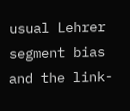usual Lehrer segment bias and the link-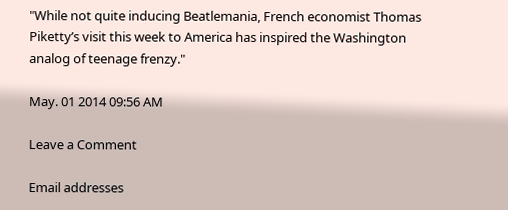"While not quite inducing Beatlemania, French economist Thomas Piketty’s visit this week to America has inspired the Washington analog of teenage frenzy."

May. 01 2014 09:56 AM

Leave a Comment

Email addresses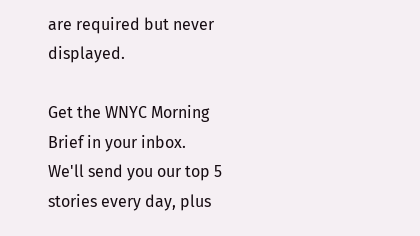are required but never displayed.

Get the WNYC Morning Brief in your inbox.
We'll send you our top 5 stories every day, plus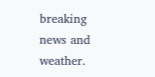breaking news and weather.